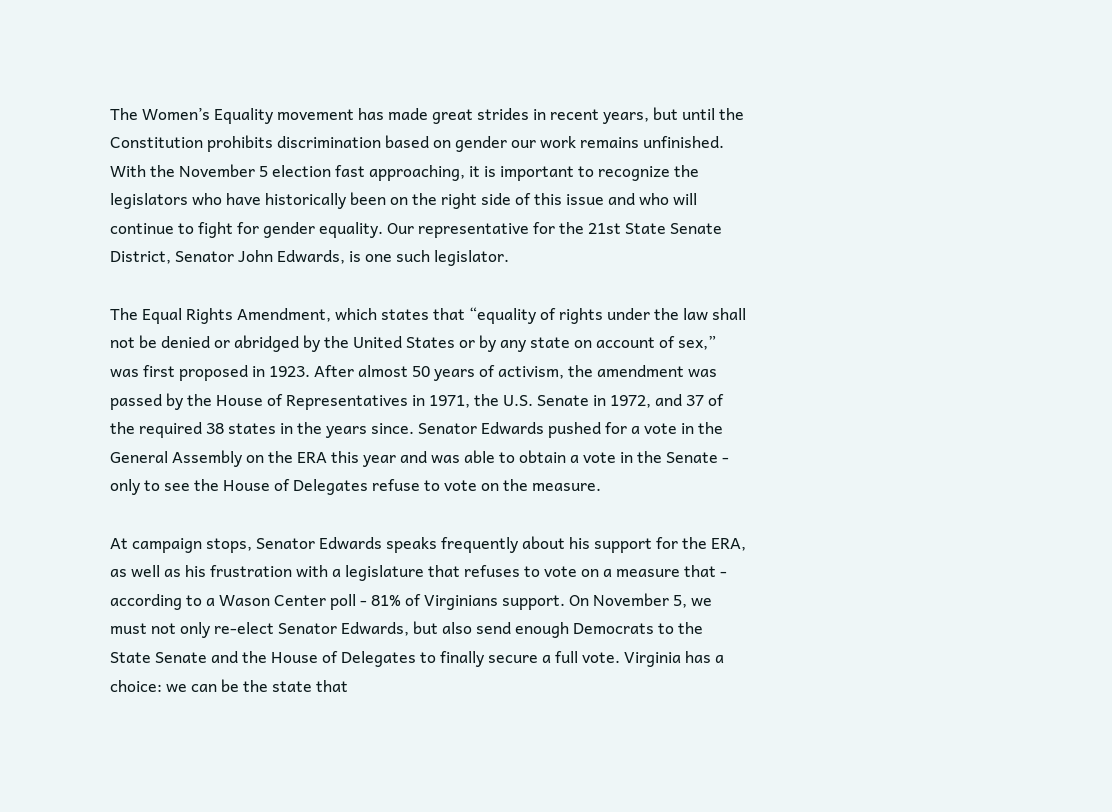The Women’s Equality movement has made great strides in recent years, but until the Constitution prohibits discrimination based on gender our work remains unfinished. With the November 5 election fast approaching, it is important to recognize the legislators who have historically been on the right side of this issue and who will continue to fight for gender equality. Our representative for the 21st State Senate District, Senator John Edwards, is one such legislator.

The Equal Rights Amendment, which states that “equality of rights under the law shall not be denied or abridged by the United States or by any state on account of sex,” was first proposed in 1923. After almost 50 years of activism, the amendment was passed by the House of Representatives in 1971, the U.S. Senate in 1972, and 37 of the required 38 states in the years since. Senator Edwards pushed for a vote in the General Assembly on the ERA this year and was able to obtain a vote in the Senate - only to see the House of Delegates refuse to vote on the measure.

At campaign stops, Senator Edwards speaks frequently about his support for the ERA, as well as his frustration with a legislature that refuses to vote on a measure that - according to a Wason Center poll - 81% of Virginians support. On November 5, we must not only re-elect Senator Edwards, but also send enough Democrats to the State Senate and the House of Delegates to finally secure a full vote. Virginia has a choice: we can be the state that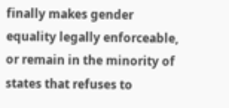finally makes gender equality legally enforceable, or remain in the minority of states that refuses to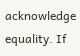acknowledge equality. If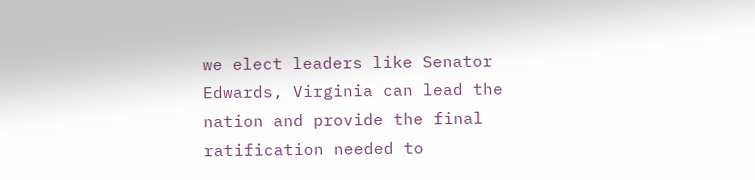we elect leaders like Senator Edwards, Virginia can lead the nation and provide the final ratification needed to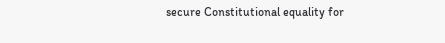secure Constitutional equality for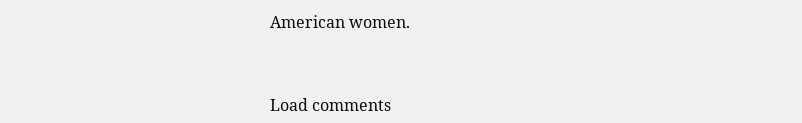American women.



Load comments